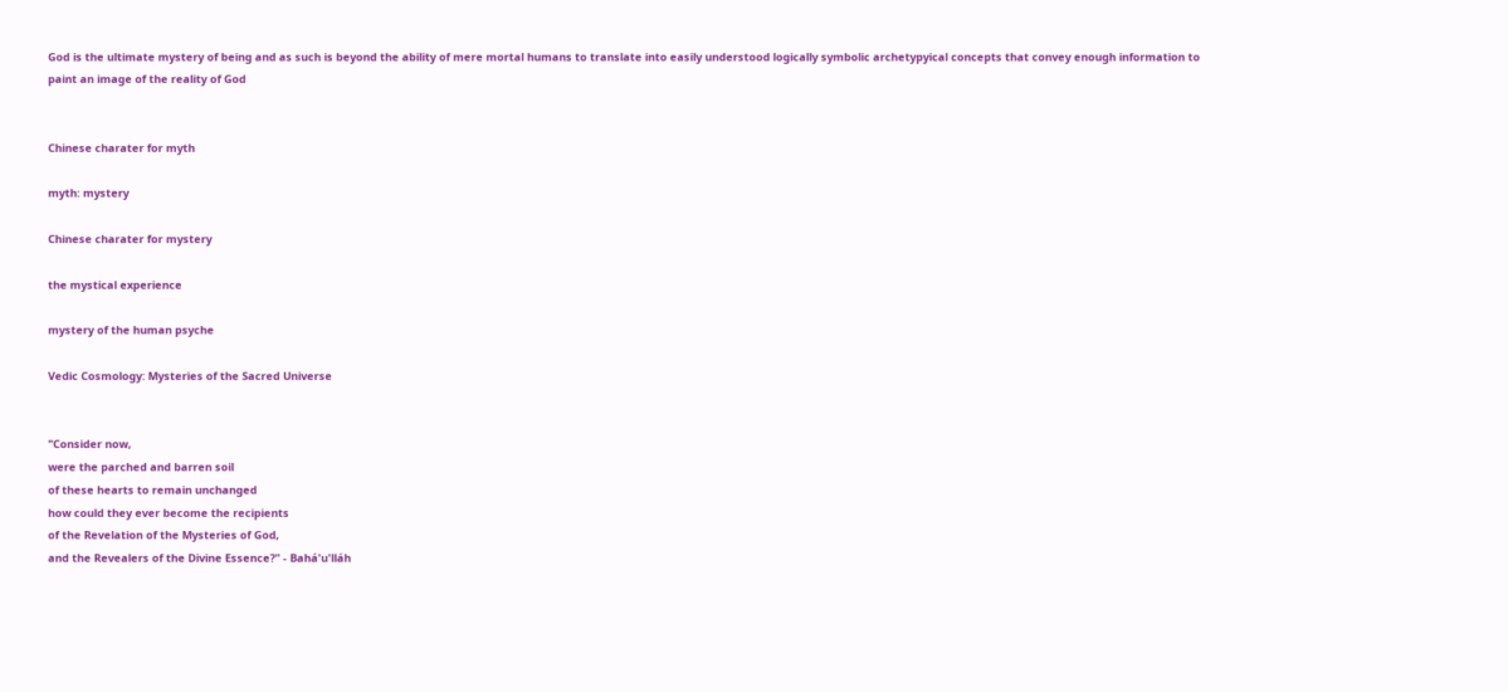God is the ultimate mystery of being and as such is beyond the ability of mere mortal humans to translate into easily understood logically symbolic archetypyical concepts that convey enough information to paint an image of the reality of God


Chinese charater for myth

myth: mystery

Chinese charater for mystery

the mystical experience

mystery of the human psyche

Vedic Cosmology: Mysteries of the Sacred Universe


"Consider now,
were the parched and barren soil
of these hearts to remain unchanged
how could they ever become the recipients
of the Revelation of the Mysteries of God,
and the Revealers of the Divine Essence?" - Bahá'u'lláh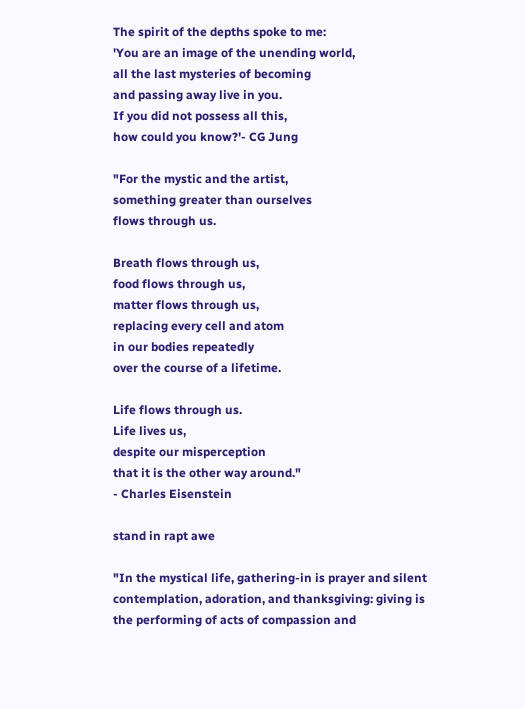The spirit of the depths spoke to me:
'You are an image of the unending world,
all the last mysteries of becoming
and passing away live in you.
If you did not possess all this,
how could you know?'- CG Jung

"For the mystic and the artist,
something greater than ourselves
flows through us.

Breath flows through us,
food flows through us,
matter flows through us,
replacing every cell and atom
in our bodies repeatedly
over the course of a lifetime.

Life flows through us.
Life lives us,
despite our misperception
that it is the other way around."
- Charles Eisenstein

stand in rapt awe

"In the mystical life, gathering-in is prayer and silent contemplation, adoration, and thanksgiving: giving is the performing of acts of compassion and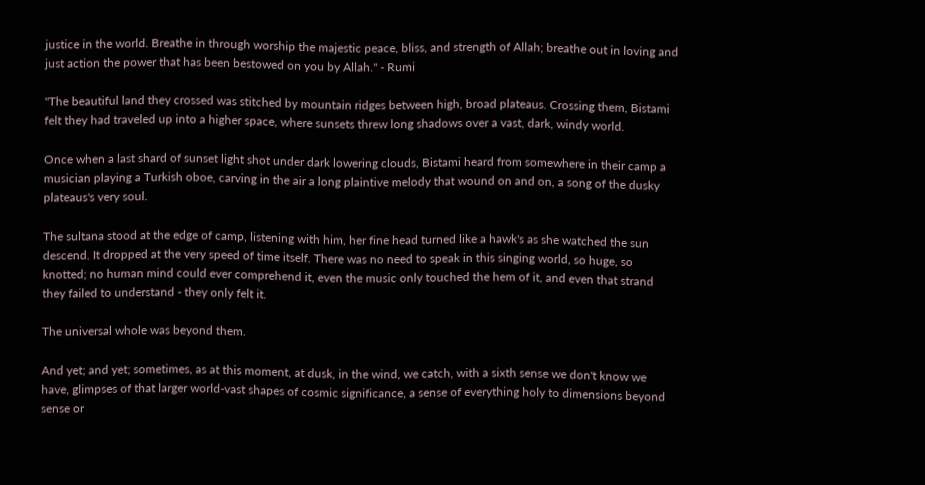justice in the world. Breathe in through worship the majestic peace, bliss, and strength of Allah; breathe out in loving and just action the power that has been bestowed on you by Allah." - Rumi

"The beautiful land they crossed was stitched by mountain ridges between high, broad plateaus. Crossing them, Bistami felt they had traveled up into a higher space, where sunsets threw long shadows over a vast, dark, windy world.

Once when a last shard of sunset light shot under dark lowering clouds, Bistami heard from somewhere in their camp a musician playing a Turkish oboe, carving in the air a long plaintive melody that wound on and on, a song of the dusky plateaus's very soul.

The sultana stood at the edge of camp, listening with him, her fine head turned like a hawk's as she watched the sun descend. It dropped at the very speed of time itself. There was no need to speak in this singing world, so huge, so knotted; no human mind could ever comprehend it, even the music only touched the hem of it, and even that strand they failed to understand - they only felt it.

The universal whole was beyond them.

And yet; and yet; sometimes, as at this moment, at dusk, in the wind, we catch, with a sixth sense we don't know we have, glimpses of that larger world-vast shapes of cosmic significance, a sense of everything holy to dimensions beyond sense or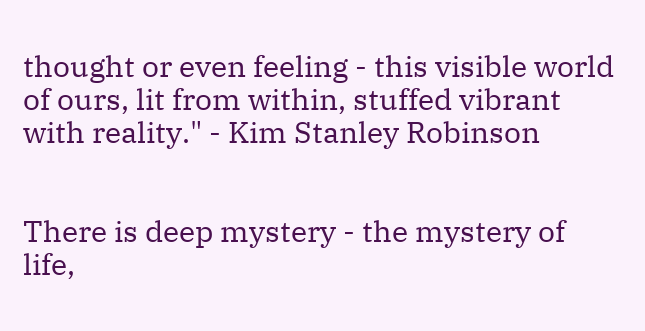thought or even feeling - this visible world of ours, lit from within, stuffed vibrant with reality." - Kim Stanley Robinson


There is deep mystery - the mystery of life,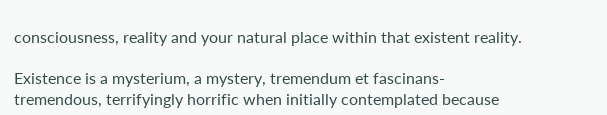consciousness, reality and your natural place within that existent reality.

Existence is a mysterium, a mystery, tremendum et fascinans-tremendous, terrifyingly horrific when initially contemplated because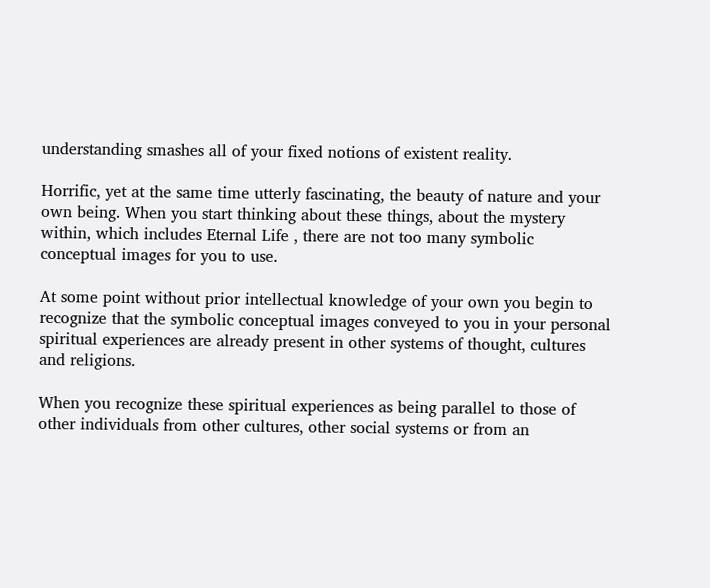understanding smashes all of your fixed notions of existent reality.

Horrific, yet at the same time utterly fascinating, the beauty of nature and your own being. When you start thinking about these things, about the mystery within, which includes Eternal Life , there are not too many symbolic conceptual images for you to use.

At some point without prior intellectual knowledge of your own you begin to recognize that the symbolic conceptual images conveyed to you in your personal spiritual experiences are already present in other systems of thought, cultures and religions.

When you recognize these spiritual experiences as being parallel to those of other individuals from other cultures, other social systems or from an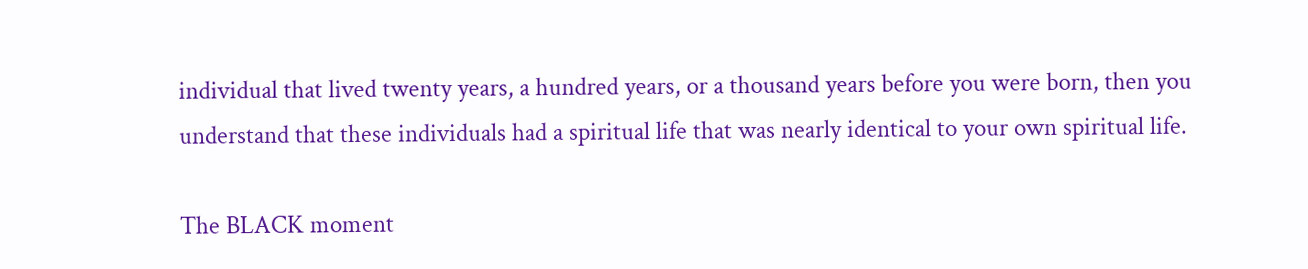individual that lived twenty years, a hundred years, or a thousand years before you were born, then you understand that these individuals had a spiritual life that was nearly identical to your own spiritual life.

The BLACK moment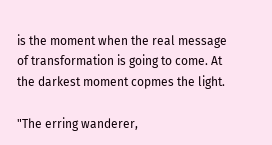is the moment when the real message of transformation is going to come. At the darkest moment copmes the light.

"The erring wanderer,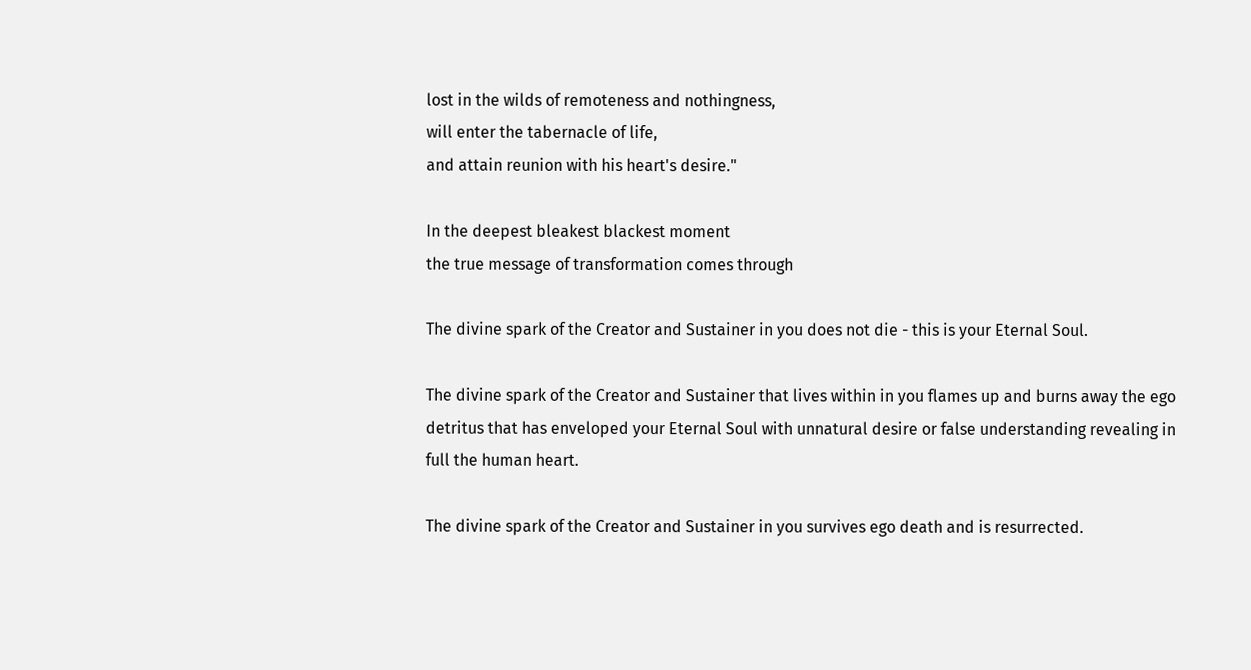lost in the wilds of remoteness and nothingness,
will enter the tabernacle of life,
and attain reunion with his heart's desire."

In the deepest bleakest blackest moment
the true message of transformation comes through

The divine spark of the Creator and Sustainer in you does not die - this is your Eternal Soul.

The divine spark of the Creator and Sustainer that lives within in you flames up and burns away the ego detritus that has enveloped your Eternal Soul with unnatural desire or false understanding revealing in full the human heart.

The divine spark of the Creator and Sustainer in you survives ego death and is resurrected.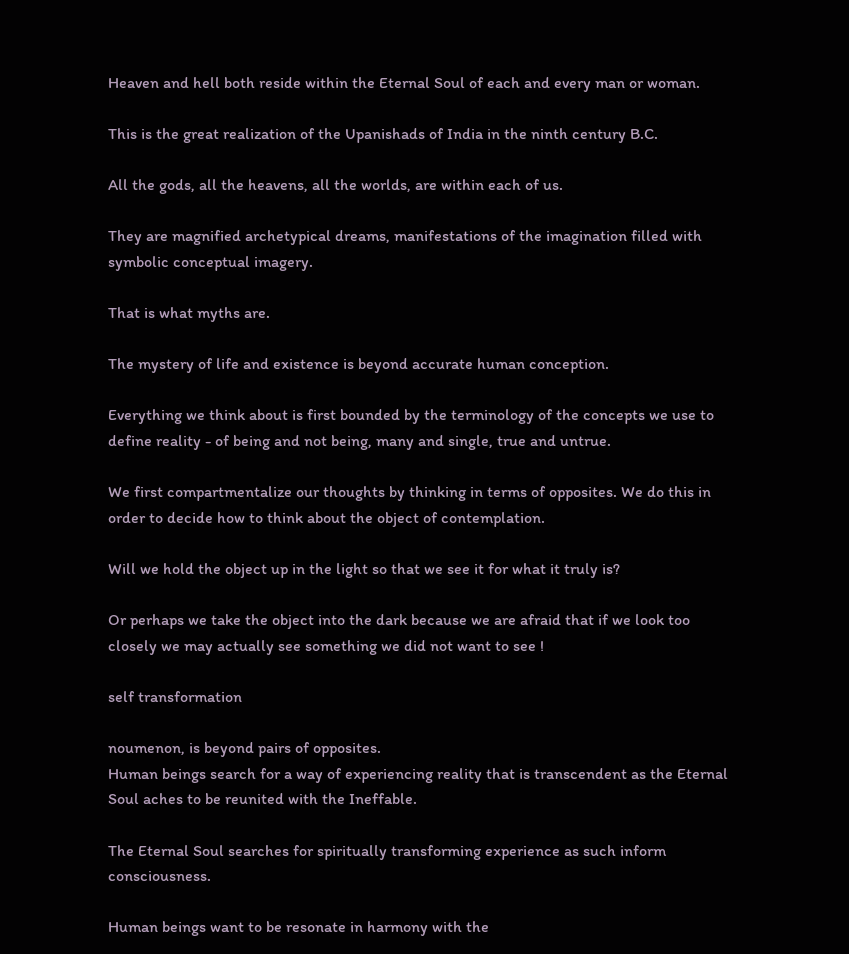Heaven and hell both reside within the Eternal Soul of each and every man or woman.

This is the great realization of the Upanishads of India in the ninth century B.C.

All the gods, all the heavens, all the worlds, are within each of us.

They are magnified archetypical dreams, manifestations of the imagination filled with symbolic conceptual imagery.

That is what myths are.

The mystery of life and existence is beyond accurate human conception.

Everything we think about is first bounded by the terminology of the concepts we use to define reality - of being and not being, many and single, true and untrue.

We first compartmentalize our thoughts by thinking in terms of opposites. We do this in order to decide how to think about the object of contemplation.

Will we hold the object up in the light so that we see it for what it truly is?

Or perhaps we take the object into the dark because we are afraid that if we look too closely we may actually see something we did not want to see !

self transformation

noumenon, is beyond pairs of opposites.
Human beings search for a way of experiencing reality that is transcendent as the Eternal Soul aches to be reunited with the Ineffable.

The Eternal Soul searches for spiritually transforming experience as such inform consciousness.

Human beings want to be resonate in harmony with the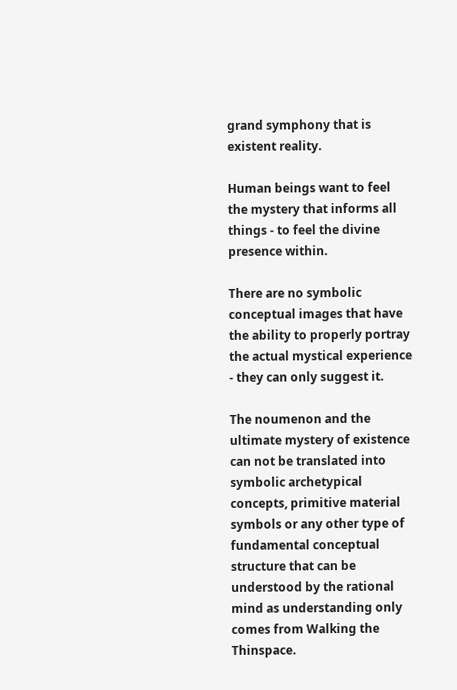grand symphony that is existent reality.

Human beings want to feel the mystery that informs all things - to feel the divine presence within.

There are no symbolic conceptual images that have the ability to properly portray the actual mystical experience - they can only suggest it.

The noumenon and the ultimate mystery of existence can not be translated into symbolic archetypical concepts, primitive material symbols or any other type of fundamental conceptual structure that can be understood by the rational mind as understanding only comes from Walking the Thinspace.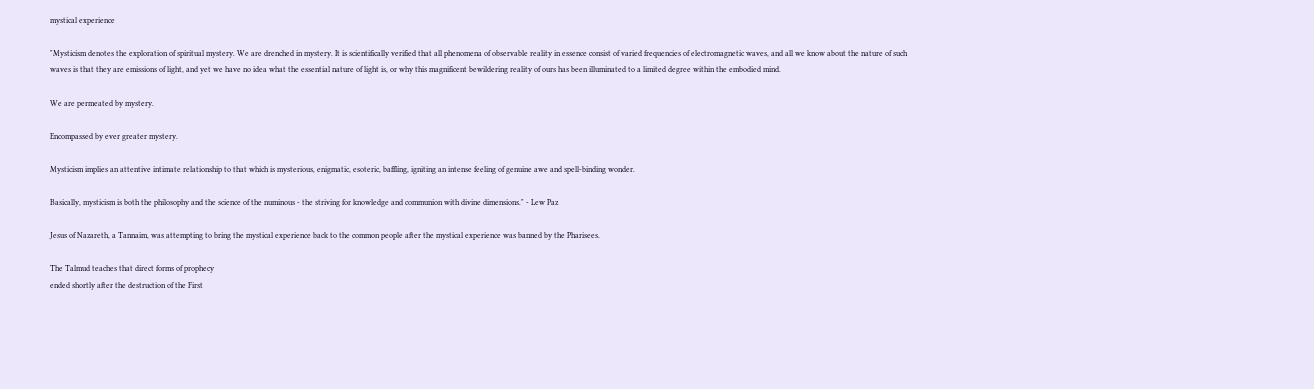mystical experience

"Mysticism denotes the exploration of spiritual mystery. We are drenched in mystery. It is scientifically verified that all phenomena of observable reality in essence consist of varied frequencies of electromagnetic waves, and all we know about the nature of such waves is that they are emissions of light, and yet we have no idea what the essential nature of light is, or why this magnificent bewildering reality of ours has been illuminated to a limited degree within the embodied mind.

We are permeated by mystery.

Encompassed by ever greater mystery.

Mysticism implies an attentive intimate relationship to that which is mysterious, enigmatic, esoteric, baffling, igniting an intense feeling of genuine awe and spell-binding wonder.

Basically, mysticism is both the philosophy and the science of the numinous - the striving for knowledge and communion with divine dimensions." - Lew Paz

Jesus of Nazareth, a Tannaim, was attempting to bring the mystical experience back to the common people after the mystical experience was banned by the Pharisees.

The Talmud teaches that direct forms of prophecy
ended shortly after the destruction of the First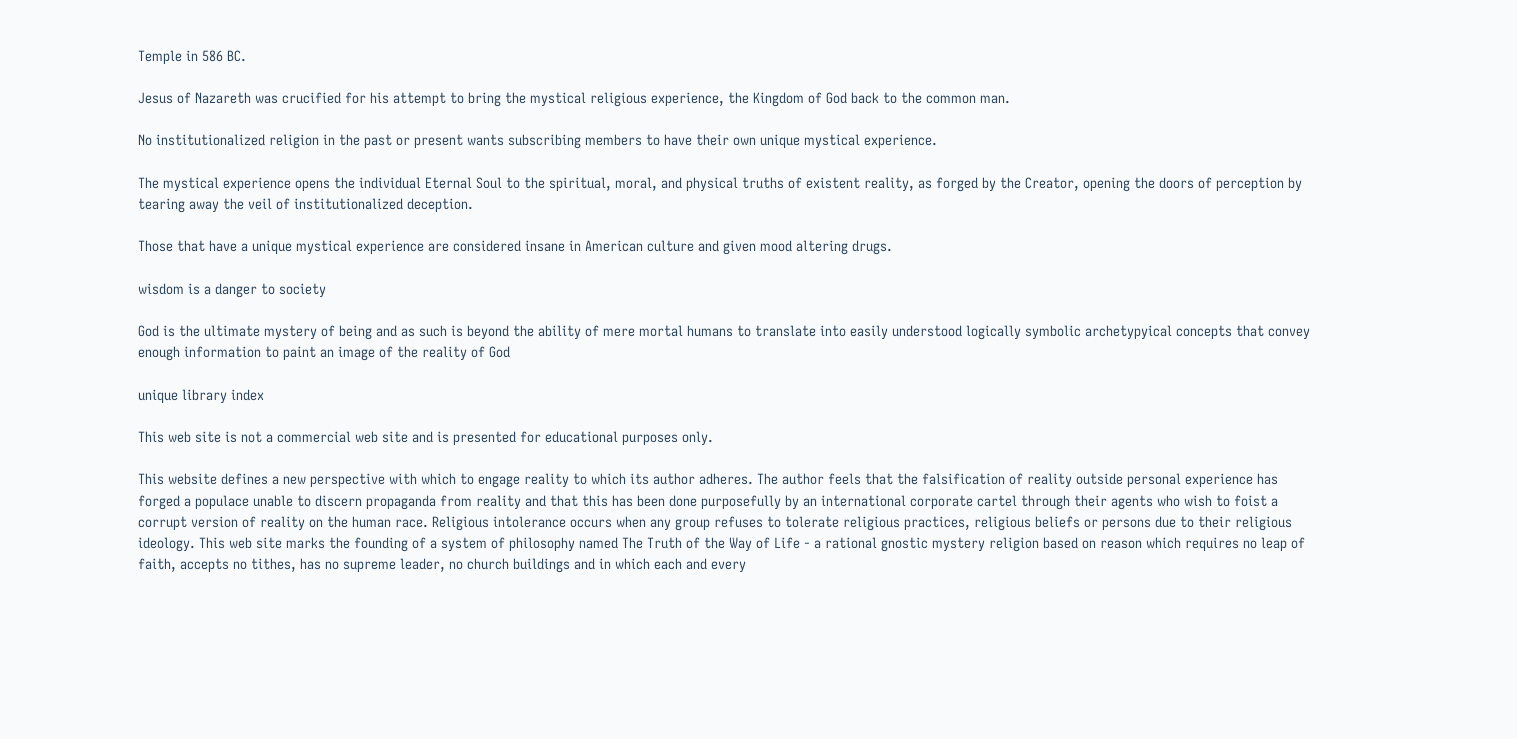Temple in 586 BC.

Jesus of Nazareth was crucified for his attempt to bring the mystical religious experience, the Kingdom of God back to the common man.

No institutionalized religion in the past or present wants subscribing members to have their own unique mystical experience.

The mystical experience opens the individual Eternal Soul to the spiritual, moral, and physical truths of existent reality, as forged by the Creator, opening the doors of perception by tearing away the veil of institutionalized deception.

Those that have a unique mystical experience are considered insane in American culture and given mood altering drugs.

wisdom is a danger to society

God is the ultimate mystery of being and as such is beyond the ability of mere mortal humans to translate into easily understood logically symbolic archetypyical concepts that convey enough information to paint an image of the reality of God

unique library index

This web site is not a commercial web site and is presented for educational purposes only.

This website defines a new perspective with which to engage reality to which its author adheres. The author feels that the falsification of reality outside personal experience has forged a populace unable to discern propaganda from reality and that this has been done purposefully by an international corporate cartel through their agents who wish to foist a corrupt version of reality on the human race. Religious intolerance occurs when any group refuses to tolerate religious practices, religious beliefs or persons due to their religious ideology. This web site marks the founding of a system of philosophy named The Truth of the Way of Life - a rational gnostic mystery religion based on reason which requires no leap of faith, accepts no tithes, has no supreme leader, no church buildings and in which each and every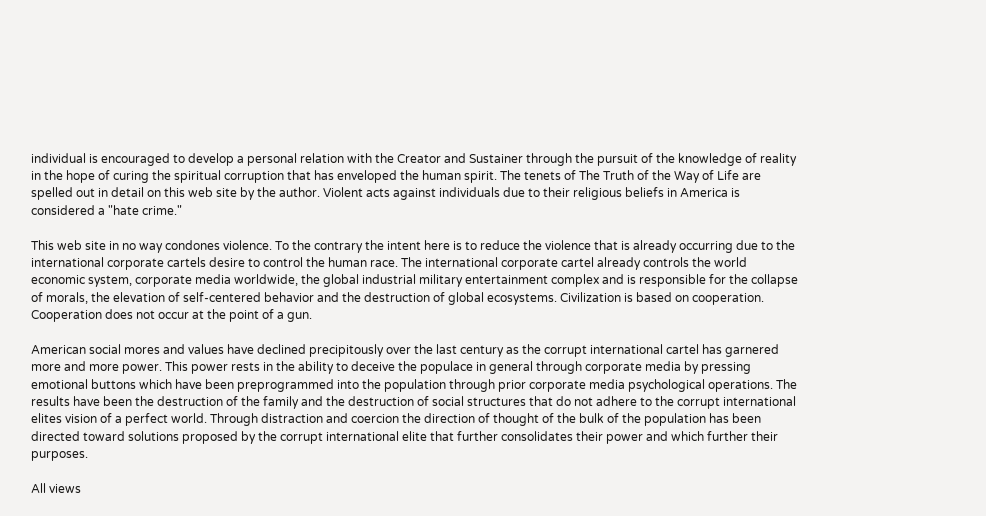individual is encouraged to develop a personal relation with the Creator and Sustainer through the pursuit of the knowledge of reality in the hope of curing the spiritual corruption that has enveloped the human spirit. The tenets of The Truth of the Way of Life are spelled out in detail on this web site by the author. Violent acts against individuals due to their religious beliefs in America is considered a "hate crime."

This web site in no way condones violence. To the contrary the intent here is to reduce the violence that is already occurring due to the international corporate cartels desire to control the human race. The international corporate cartel already controls the world economic system, corporate media worldwide, the global industrial military entertainment complex and is responsible for the collapse of morals, the elevation of self-centered behavior and the destruction of global ecosystems. Civilization is based on cooperation. Cooperation does not occur at the point of a gun.

American social mores and values have declined precipitously over the last century as the corrupt international cartel has garnered more and more power. This power rests in the ability to deceive the populace in general through corporate media by pressing emotional buttons which have been preprogrammed into the population through prior corporate media psychological operations. The results have been the destruction of the family and the destruction of social structures that do not adhere to the corrupt international elites vision of a perfect world. Through distraction and coercion the direction of thought of the bulk of the population has been directed toward solutions proposed by the corrupt international elite that further consolidates their power and which further their purposes.

All views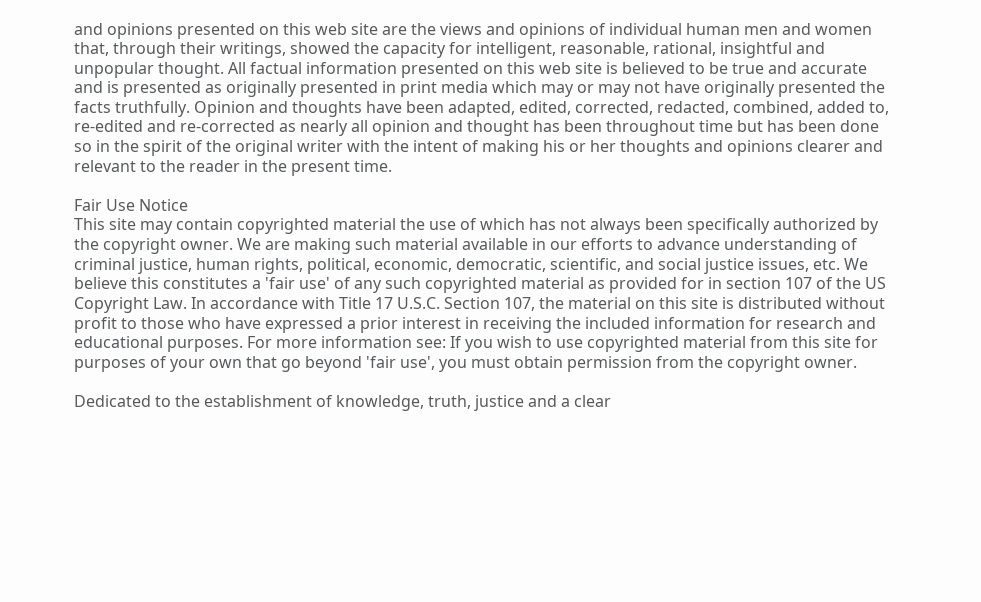and opinions presented on this web site are the views and opinions of individual human men and women that, through their writings, showed the capacity for intelligent, reasonable, rational, insightful and unpopular thought. All factual information presented on this web site is believed to be true and accurate and is presented as originally presented in print media which may or may not have originally presented the facts truthfully. Opinion and thoughts have been adapted, edited, corrected, redacted, combined, added to, re-edited and re-corrected as nearly all opinion and thought has been throughout time but has been done so in the spirit of the original writer with the intent of making his or her thoughts and opinions clearer and relevant to the reader in the present time.

Fair Use Notice
This site may contain copyrighted material the use of which has not always been specifically authorized by the copyright owner. We are making such material available in our efforts to advance understanding of criminal justice, human rights, political, economic, democratic, scientific, and social justice issues, etc. We believe this constitutes a 'fair use' of any such copyrighted material as provided for in section 107 of the US Copyright Law. In accordance with Title 17 U.S.C. Section 107, the material on this site is distributed without profit to those who have expressed a prior interest in receiving the included information for research and educational purposes. For more information see: If you wish to use copyrighted material from this site for purposes of your own that go beyond 'fair use', you must obtain permission from the copyright owner.

Dedicated to the establishment of knowledge, truth, justice and a clear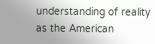understanding of reality as the American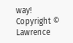way!
Copyright © Lawrence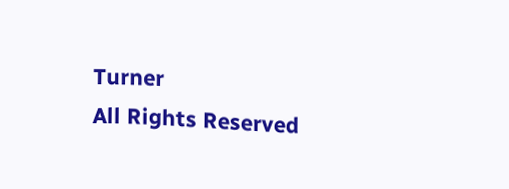Turner
All Rights Reserved